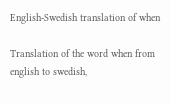English-Swedish translation of when

Translation of the word when from english to swedish,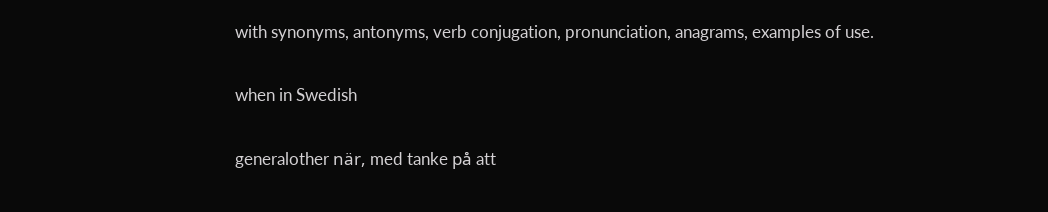with synonyms, antonyms, verb conjugation, pronunciation, anagrams, examples of use.

when in Swedish

generalother när, med tanke på att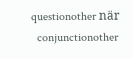questionother när
  conjunctionother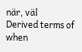när, väl
Derived terms of when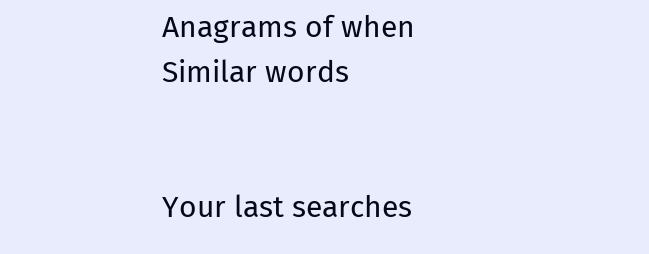Anagrams of when
Similar words


Your last searches